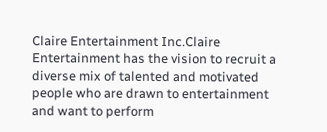Claire Entertainment Inc.Claire Entertainment has the vision to recruit a diverse mix of talented and motivated people who are drawn to entertainment and want to perform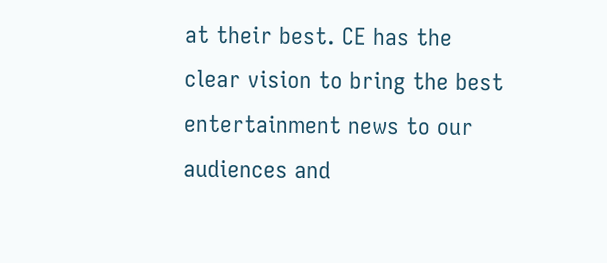at their best. CE has the clear vision to bring the best entertainment news to our audiences and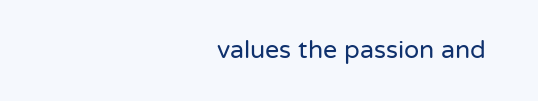values the passion and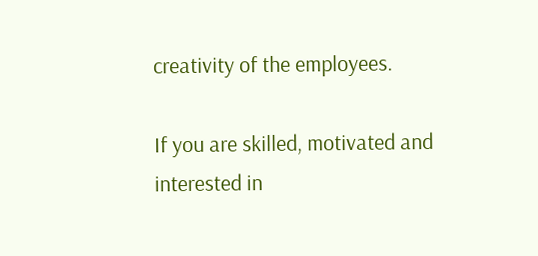creativity of the employees.

If you are skilled, motivated and interested in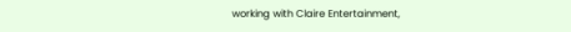working with Claire Entertainment,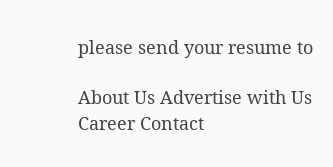please send your resume to

About Us Advertise with Us Career Contact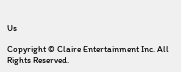Us

Copyright © Claire Entertainment Inc. All Rights Reserved.